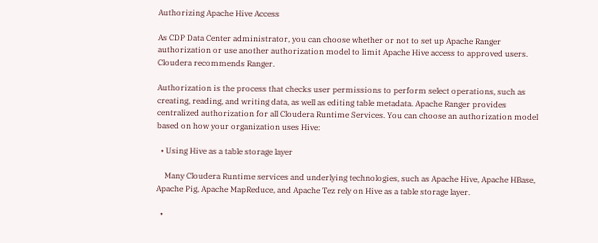Authorizing Apache Hive Access

As CDP Data Center administrator, you can choose whether or not to set up Apache Ranger authorization or use another authorization model to limit Apache Hive access to approved users. Cloudera recommends Ranger.

Authorization is the process that checks user permissions to perform select operations, such as creating, reading, and writing data, as well as editing table metadata. Apache Ranger provides centralized authorization for all Cloudera Runtime Services. You can choose an authorization model based on how your organization uses Hive:

  • Using Hive as a table storage layer

    Many Cloudera Runtime services and underlying technologies, such as Apache Hive, Apache HBase, Apache Pig, Apache MapReduce, and Apache Tez rely on Hive as a table storage layer.

  •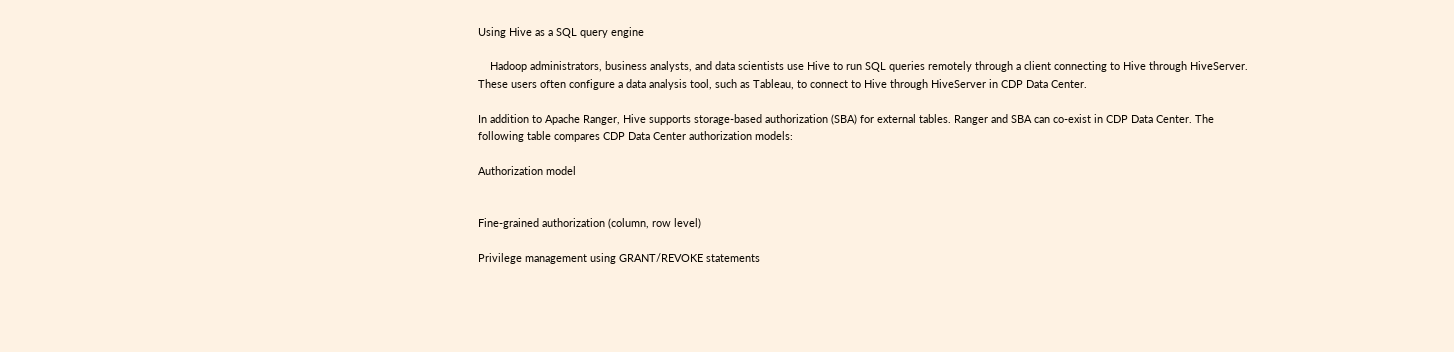Using Hive as a SQL query engine

    Hadoop administrators, business analysts, and data scientists use Hive to run SQL queries remotely through a client connecting to Hive through HiveServer. These users often configure a data analysis tool, such as Tableau, to connect to Hive through HiveServer in CDP Data Center.

In addition to Apache Ranger, Hive supports storage-based authorization (SBA) for external tables. Ranger and SBA can co-exist in CDP Data Center. The following table compares CDP Data Center authorization models:

Authorization model


Fine-grained authorization (column, row level)

Privilege management using GRANT/REVOKE statements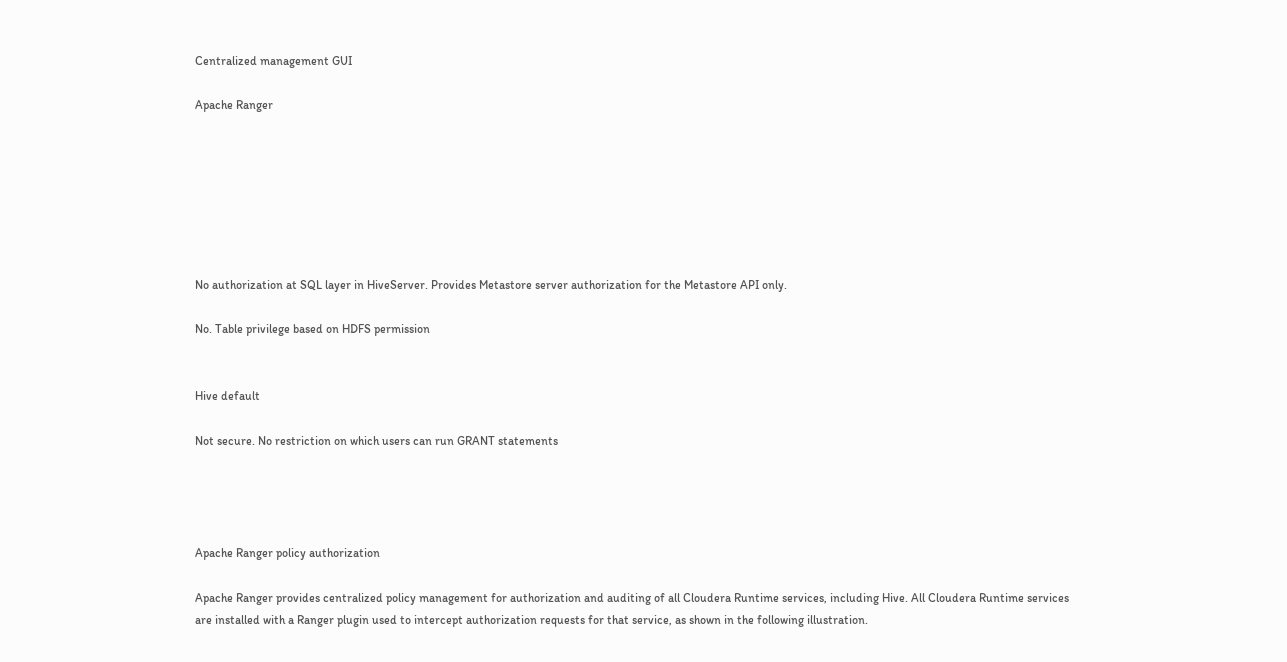Centralized management GUI

Apache Ranger







No authorization at SQL layer in HiveServer. Provides Metastore server authorization for the Metastore API only.

No. Table privilege based on HDFS permission


Hive default

Not secure. No restriction on which users can run GRANT statements




Apache Ranger policy authorization

Apache Ranger provides centralized policy management for authorization and auditing of all Cloudera Runtime services, including Hive. All Cloudera Runtime services are installed with a Ranger plugin used to intercept authorization requests for that service, as shown in the following illustration.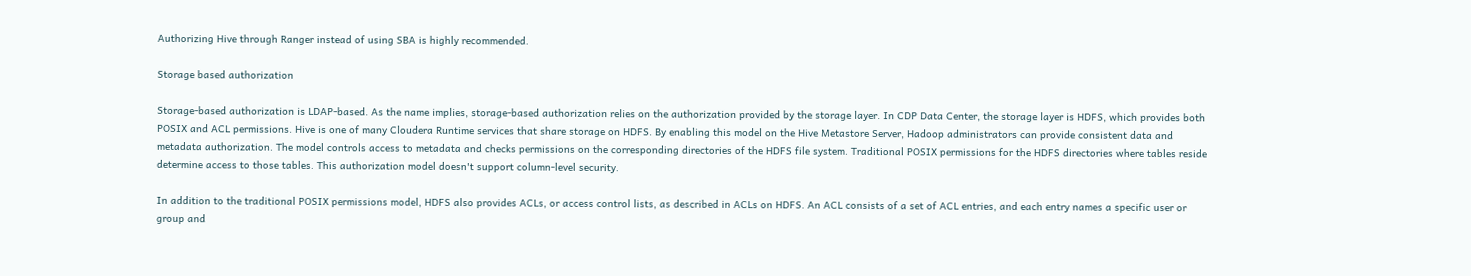Authorizing Hive through Ranger instead of using SBA is highly recommended.

Storage based authorization

Storage-based authorization is LDAP-based. As the name implies, storage-based authorization relies on the authorization provided by the storage layer. In CDP Data Center, the storage layer is HDFS, which provides both POSIX and ACL permissions. Hive is one of many Cloudera Runtime services that share storage on HDFS. By enabling this model on the Hive Metastore Server, Hadoop administrators can provide consistent data and metadata authorization. The model controls access to metadata and checks permissions on the corresponding directories of the HDFS file system. Traditional POSIX permissions for the HDFS directories where tables reside determine access to those tables. This authorization model doesn't support column-level security.

In addition to the traditional POSIX permissions model, HDFS also provides ACLs, or access control lists, as described in ACLs on HDFS. An ACL consists of a set of ACL entries, and each entry names a specific user or group and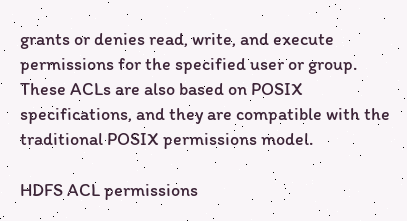grants or denies read, write, and execute permissions for the specified user or group. These ACLs are also based on POSIX specifications, and they are compatible with the traditional POSIX permissions model.

HDFS ACL permissions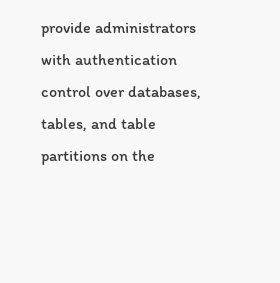provide administrators with authentication control over databases, tables, and table partitions on the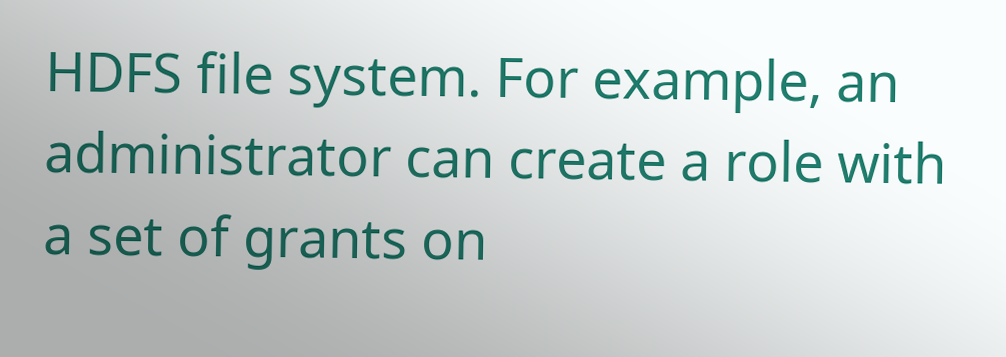HDFS file system. For example, an administrator can create a role with a set of grants on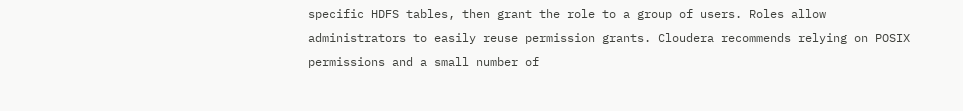specific HDFS tables, then grant the role to a group of users. Roles allow administrators to easily reuse permission grants. Cloudera recommends relying on POSIX permissions and a small number of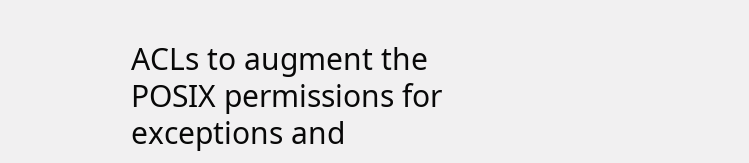ACLs to augment the POSIX permissions for exceptions and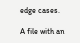edge cases.

A file with an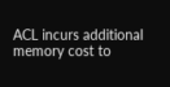ACL incurs additional memory cost to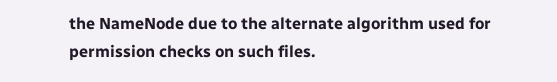the NameNode due to the alternate algorithm used for permission checks on such files.